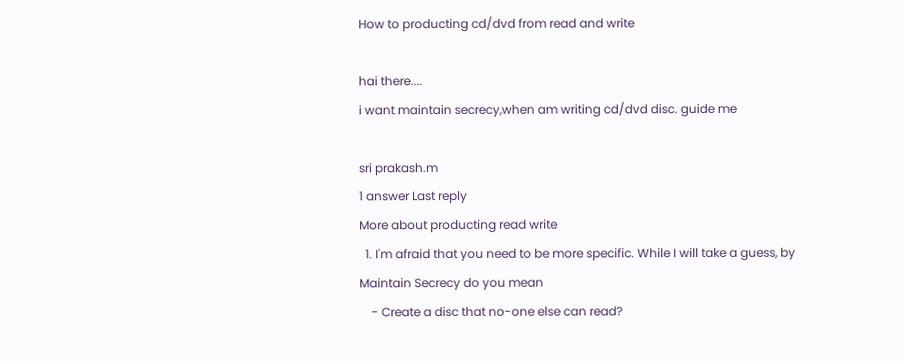How to producting cd/dvd from read and write

hai there....
i want maintain secrecy,when am writing cd/dvd disc. guide me

sri prakash.m
1 answer Last reply
More about producting read write
  1. I'm afraid that you need to be more specific. While I will take a guess, by Maintain Secrecy do you mean
    - Create a disc that no-one else can read?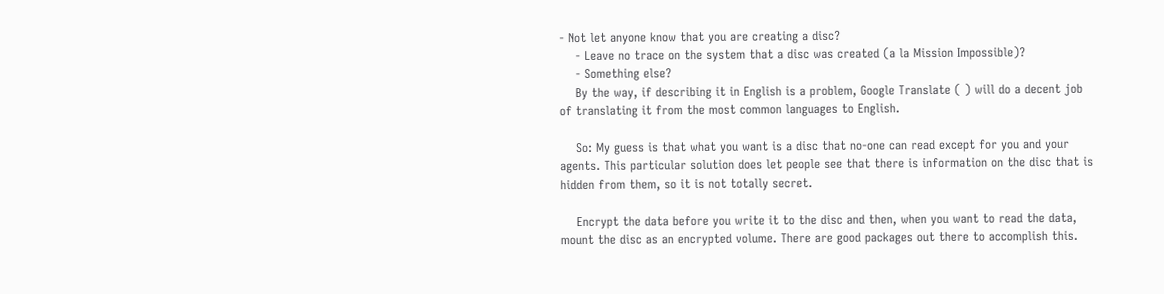- Not let anyone know that you are creating a disc?
    - Leave no trace on the system that a disc was created (a la Mission Impossible)?
    - Something else?
    By the way, if describing it in English is a problem, Google Translate ( ) will do a decent job of translating it from the most common languages to English.

    So: My guess is that what you want is a disc that no-one can read except for you and your agents. This particular solution does let people see that there is information on the disc that is hidden from them, so it is not totally secret.

    Encrypt the data before you write it to the disc and then, when you want to read the data, mount the disc as an encrypted volume. There are good packages out there to accomplish this.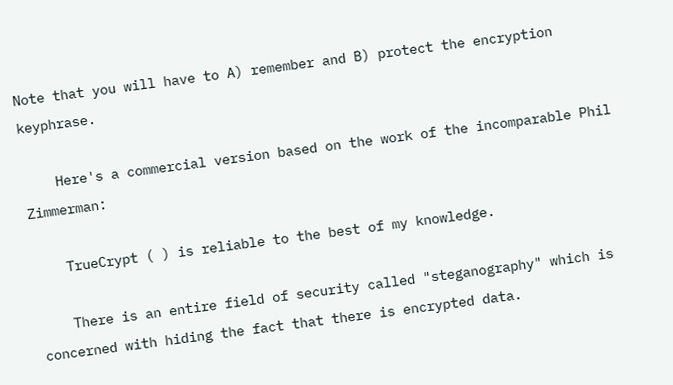Note that you will have to A) remember and B) protect the encryption keyphrase.

    Here's a commercial version based on the work of the incomparable Phil Zimmerman:

    TrueCrypt ( ) is reliable to the best of my knowledge.

    There is an entire field of security called "steganography" which is concerned with hiding the fact that there is encrypted data.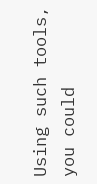Using such tools, you could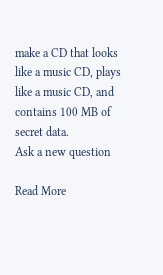make a CD that looks like a music CD, plays like a music CD, and contains 100 MB of secret data.
Ask a new question

Read More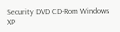Security DVD CD-Rom Windows XP